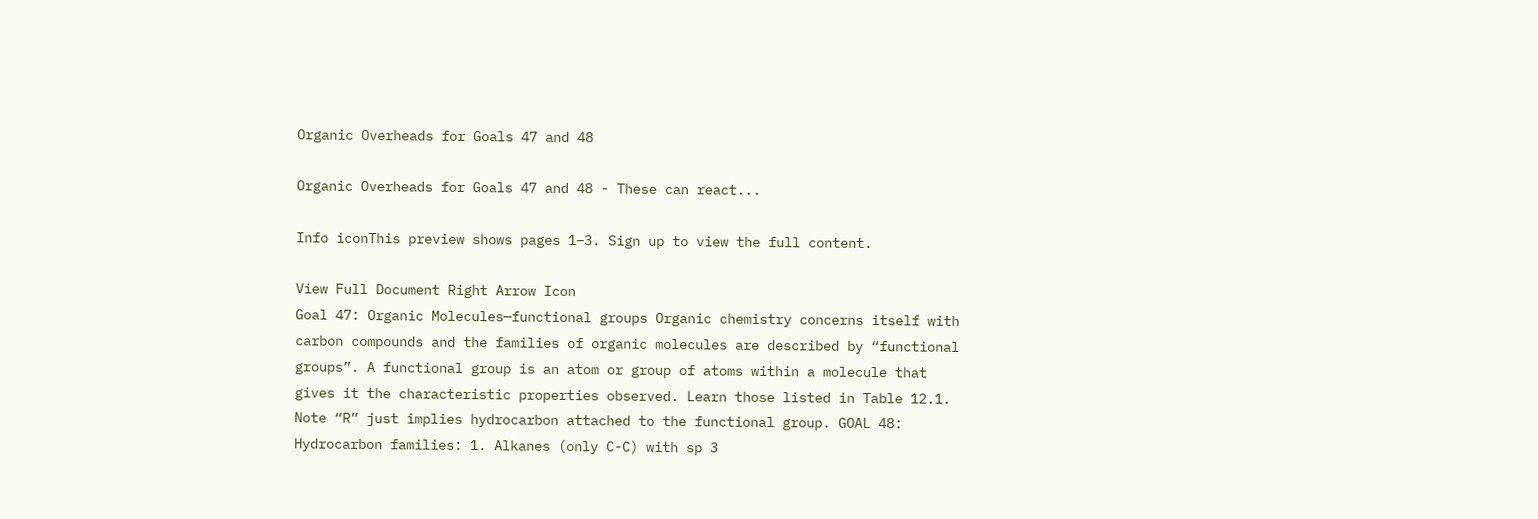Organic Overheads for Goals 47 and 48

Organic Overheads for Goals 47 and 48 - These can react...

Info iconThis preview shows pages 1–3. Sign up to view the full content.

View Full Document Right Arrow Icon
Goal 47: Organic Molecules—functional groups Organic chemistry concerns itself with carbon compounds and the families of organic molecules are described by “functional groups”. A functional group is an atom or group of atoms within a molecule that gives it the characteristic properties observed. Learn those listed in Table 12.1. Note “R” just implies hydrocarbon attached to the functional group. GOAL 48: Hydrocarbon families: 1. Alkanes (only C-C) with sp 3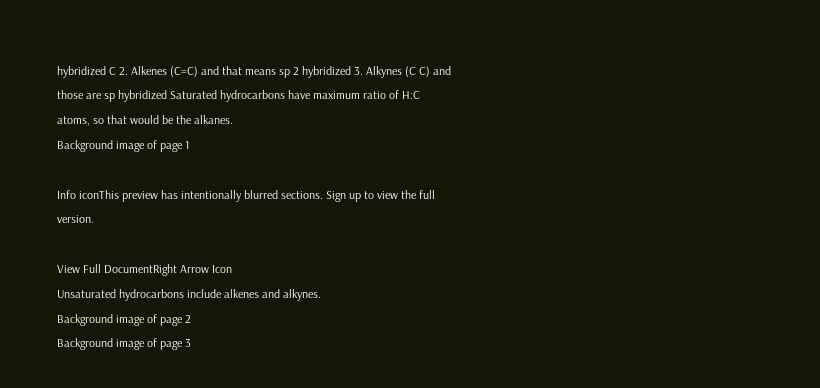hybridized C 2. Alkenes (C=C) and that means sp 2 hybridized 3. Alkynes (C C) and those are sp hybridized Saturated hydrocarbons have maximum ratio of H:C atoms, so that would be the alkanes.
Background image of page 1

Info iconThis preview has intentionally blurred sections. Sign up to view the full version.

View Full DocumentRight Arrow Icon
Unsaturated hydrocarbons include alkenes and alkynes.
Background image of page 2
Background image of page 3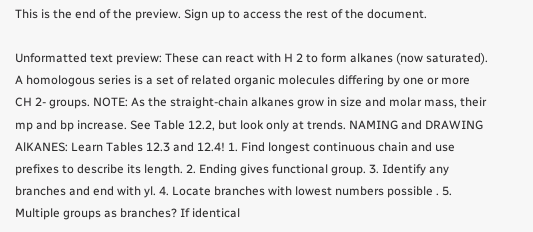This is the end of the preview. Sign up to access the rest of the document.

Unformatted text preview: These can react with H 2 to form alkanes (now saturated). A homologous series is a set of related organic molecules differing by one or more CH 2- groups. NOTE: As the straight-chain alkanes grow in size and molar mass, their mp and bp increase. See Table 12.2, but look only at trends. NAMING and DRAWING AlKANES: Learn Tables 12.3 and 12.4! 1. Find longest continuous chain and use prefixes to describe its length. 2. Ending gives functional group. 3. Identify any branches and end with yl. 4. Locate branches with lowest numbers possible . 5. Multiple groups as branches? If identical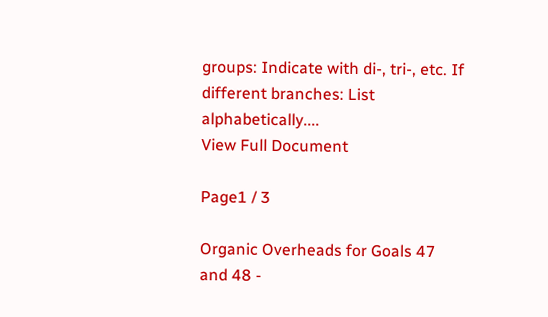groups: Indicate with di-, tri-, etc. If different branches: List alphabetically....
View Full Document

Page1 / 3

Organic Overheads for Goals 47 and 48 -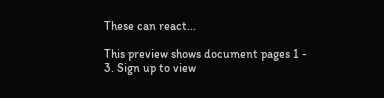These can react...

This preview shows document pages 1 - 3. Sign up to view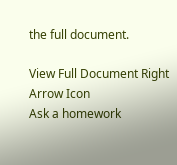the full document.

View Full Document Right Arrow Icon
Ask a homework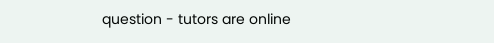question - tutors are online